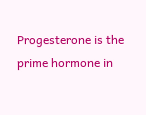Progesterone is the prime hormone in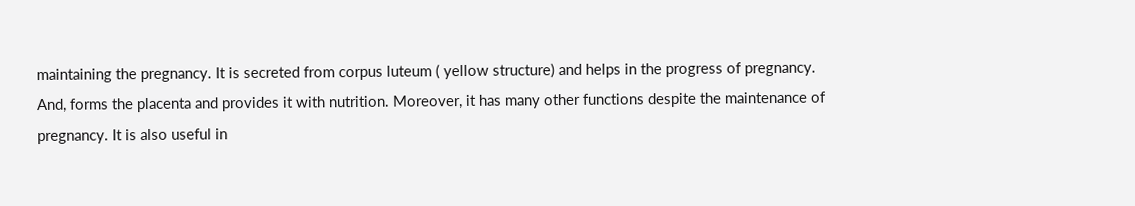maintaining the pregnancy. It is secreted from corpus luteum ( yellow structure) and helps in the progress of pregnancy. And, forms the placenta and provides it with nutrition. Moreover, it has many other functions despite the maintenance of pregnancy. It is also useful in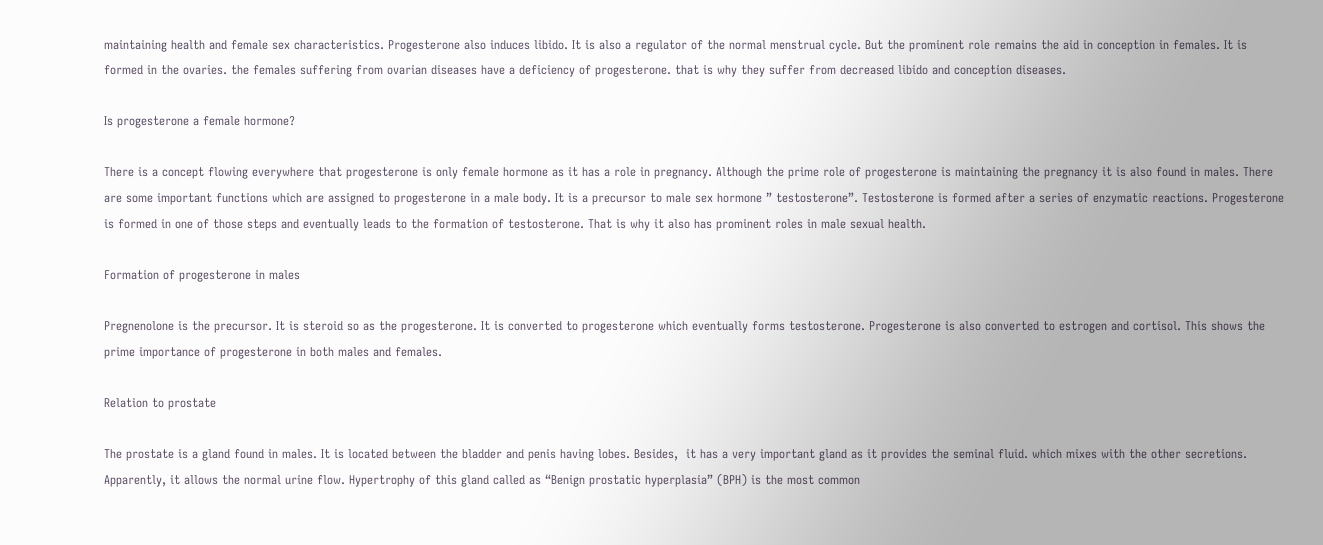maintaining health and female sex characteristics. Progesterone also induces libido. It is also a regulator of the normal menstrual cycle. But the prominent role remains the aid in conception in females. It is formed in the ovaries. the females suffering from ovarian diseases have a deficiency of progesterone. that is why they suffer from decreased libido and conception diseases.

Is progesterone a female hormone?

There is a concept flowing everywhere that progesterone is only female hormone as it has a role in pregnancy. Although the prime role of progesterone is maintaining the pregnancy it is also found in males. There are some important functions which are assigned to progesterone in a male body. It is a precursor to male sex hormone ” testosterone”. Testosterone is formed after a series of enzymatic reactions. Progesterone is formed in one of those steps and eventually leads to the formation of testosterone. That is why it also has prominent roles in male sexual health.

Formation of progesterone in males

Pregnenolone is the precursor. It is steroid so as the progesterone. It is converted to progesterone which eventually forms testosterone. Progesterone is also converted to estrogen and cortisol. This shows the prime importance of progesterone in both males and females.

Relation to prostate

The prostate is a gland found in males. It is located between the bladder and penis having lobes. Besides,  it has a very important gland as it provides the seminal fluid. which mixes with the other secretions. Apparently, it allows the normal urine flow. Hypertrophy of this gland called as “Benign prostatic hyperplasia” (BPH) is the most common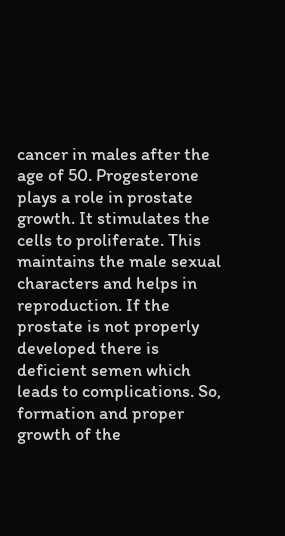cancer in males after the age of 50. Progesterone plays a role in prostate growth. It stimulates the cells to proliferate. This maintains the male sexual characters and helps in reproduction. If the prostate is not properly developed there is deficient semen which leads to complications. So, formation and proper growth of the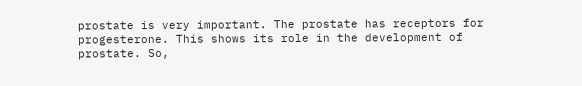prostate is very important. The prostate has receptors for progesterone. This shows its role in the development of prostate. So,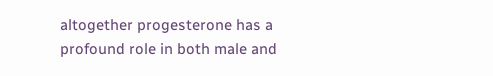altogether progesterone has a profound role in both male and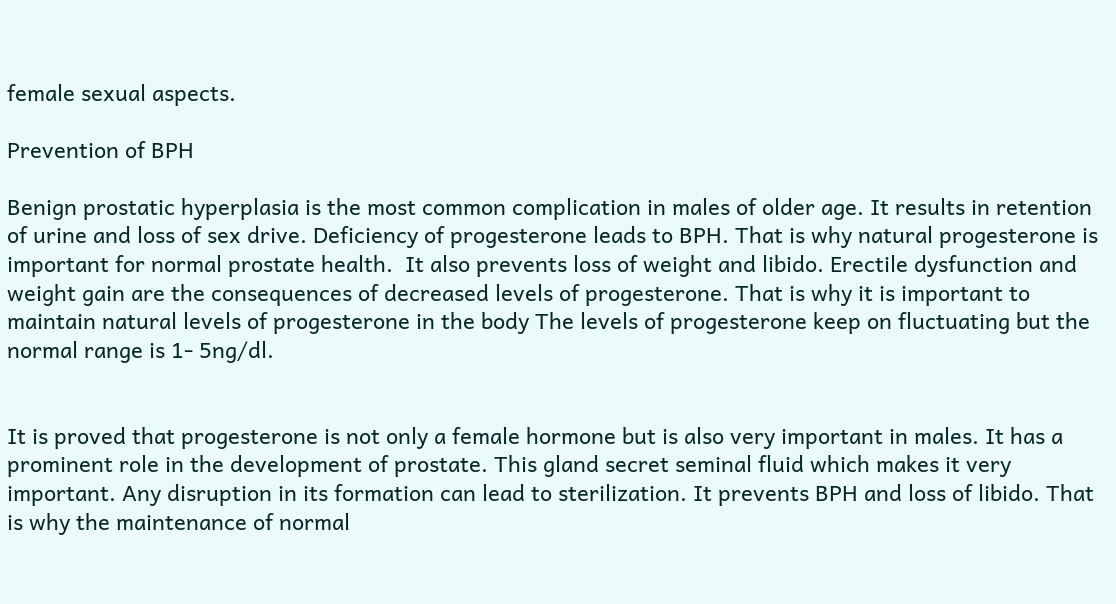female sexual aspects.

Prevention of BPH

Benign prostatic hyperplasia is the most common complication in males of older age. It results in retention of urine and loss of sex drive. Deficiency of progesterone leads to BPH. That is why natural progesterone is important for normal prostate health.  It also prevents loss of weight and libido. Erectile dysfunction and weight gain are the consequences of decreased levels of progesterone. That is why it is important to maintain natural levels of progesterone in the body The levels of progesterone keep on fluctuating but the normal range is 1- 5ng/dl.


It is proved that progesterone is not only a female hormone but is also very important in males. It has a prominent role in the development of prostate. This gland secret seminal fluid which makes it very important. Any disruption in its formation can lead to sterilization. It prevents BPH and loss of libido. That is why the maintenance of normal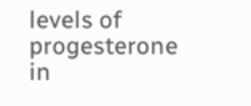levels of progesterone in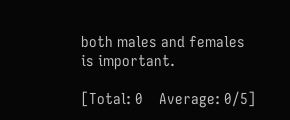both males and females is important.

[Total: 0    Average: 0/5]